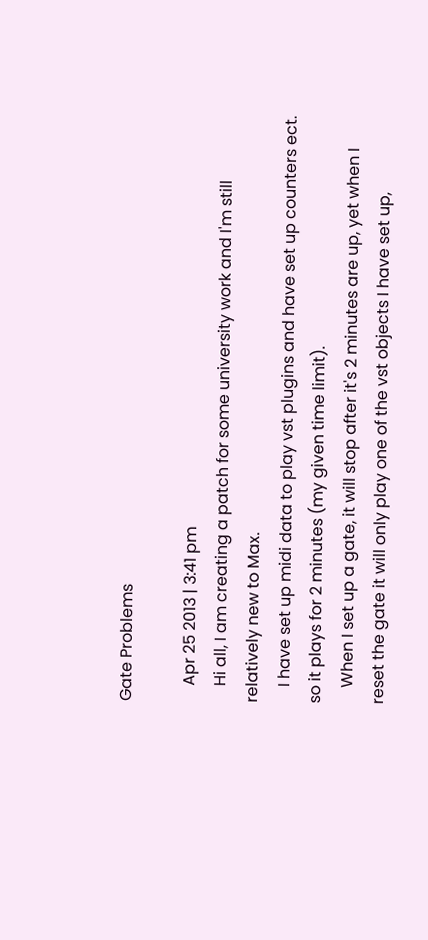Gate Problems

    Apr 25 2013 | 3:41 pm
    Hi all, I am creating a patch for some university work and I'm still relatively new to Max.
    I have set up midi data to play vst plugins and have set up counters ect. so it plays for 2 minutes (my given time limit).
    When I set up a gate, it will stop after it's 2 minutes are up, yet when I reset the gate it will only play one of the vst objects I have set up,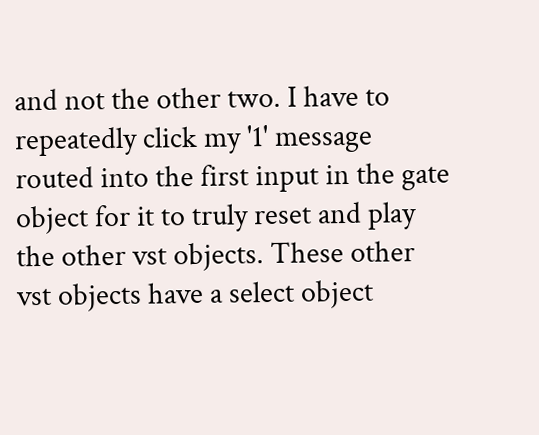and not the other two. I have to repeatedly click my '1' message routed into the first input in the gate object for it to truly reset and play the other vst objects. These other vst objects have a select object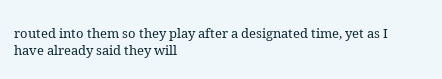routed into them so they play after a designated time, yet as I have already said they will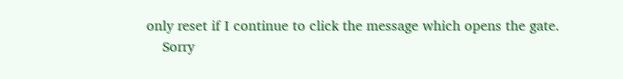only reset if I continue to click the message which opens the gate.
    Sorry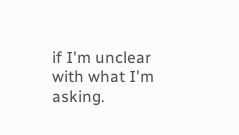if I'm unclear with what I'm asking.